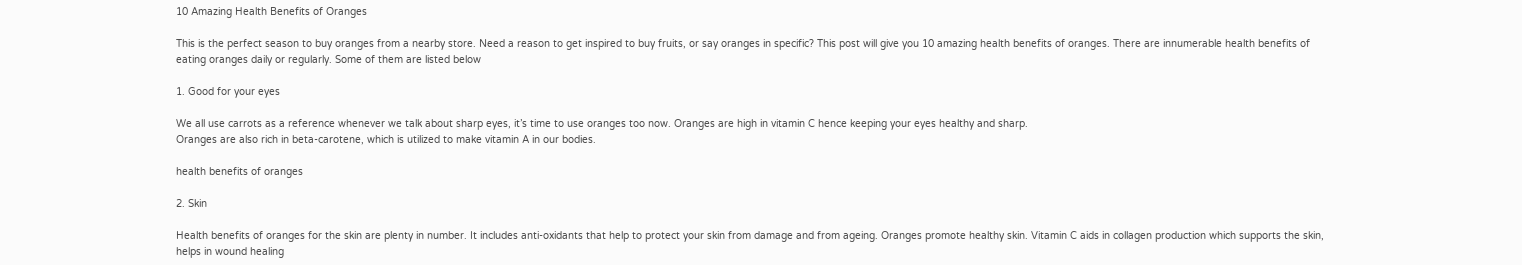10 Amazing Health Benefits of Oranges

This is the perfect season to buy oranges from a nearby store. Need a reason to get inspired to buy fruits, or say oranges in specific? This post will give you 10 amazing health benefits of oranges. There are innumerable health benefits of eating oranges daily or regularly. Some of them are listed below

1. Good for your eyes

We all use carrots as a reference whenever we talk about sharp eyes, it’s time to use oranges too now. Oranges are high in vitamin C hence keeping your eyes healthy and sharp.
Oranges are also rich in beta-carotene, which is utilized to make vitamin A in our bodies.

health benefits of oranges

2. Skin

Health benefits of oranges for the skin are plenty in number. It includes anti-oxidants that help to protect your skin from damage and from ageing. Oranges promote healthy skin. Vitamin C aids in collagen production which supports the skin, helps in wound healing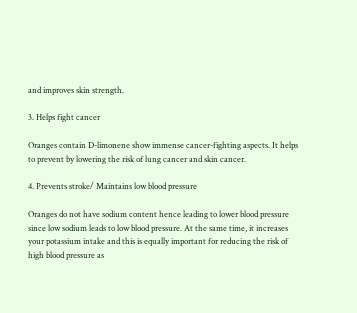and improves skin strength.

3. Helps fight cancer

Oranges contain D-limonene show immense cancer-fighting aspects. It helps to prevent by lowering the risk of lung cancer and skin cancer.

4. Prevents stroke/ Maintains low blood pressure

Oranges do not have sodium content hence leading to lower blood pressure since low sodium leads to low blood pressure. At the same time, it increases your potassium intake and this is equally important for reducing the risk of high blood pressure as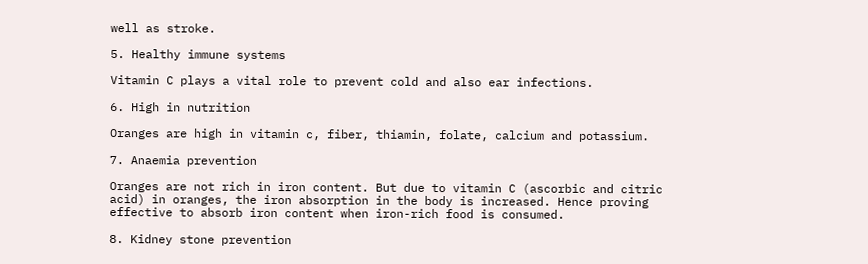well as stroke.

5. Healthy immune systems

Vitamin C plays a vital role to prevent cold and also ear infections.

6. High in nutrition

Oranges are high in vitamin c, fiber, thiamin, folate, calcium and potassium.

7. Anaemia prevention

Oranges are not rich in iron content. But due to vitamin C (ascorbic and citric acid) in oranges, the iron absorption in the body is increased. Hence proving effective to absorb iron content when iron-rich food is consumed.

8. Kidney stone prevention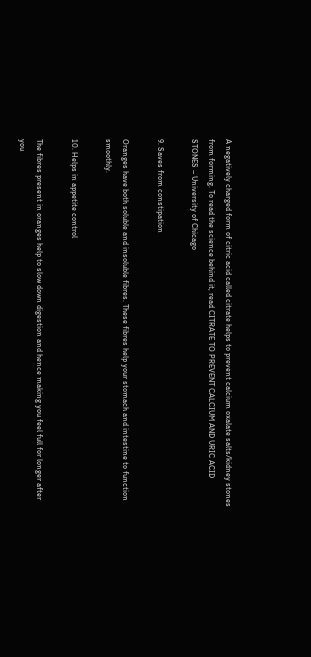A negatively charged form of citric acid called citrate helps to prevent calcium oxalate salts/kidney stones from forming. To read the science behind it, read CITRATE TO PREVENT CALCIUM AND URIC ACID STONES – University of Chicago

9. Saves from constipation

Oranges have both soluble and insoluble fibres. These fibres help your stomach and intestine to function smoothly.

10. Helps in appetite control

The fibres present in oranges help to slow down digestion and hence making you feel full for longer after you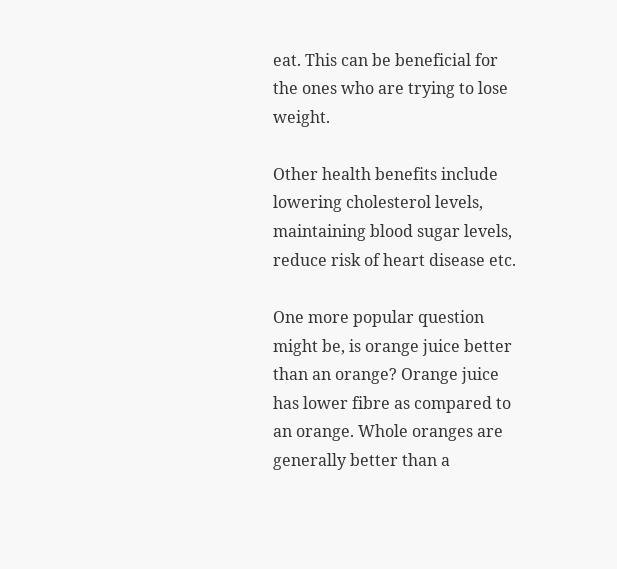eat. This can be beneficial for the ones who are trying to lose weight.

Other health benefits include lowering cholesterol levels, maintaining blood sugar levels, reduce risk of heart disease etc.

One more popular question might be, is orange juice better than an orange? Orange juice has lower fibre as compared to an orange. Whole oranges are generally better than a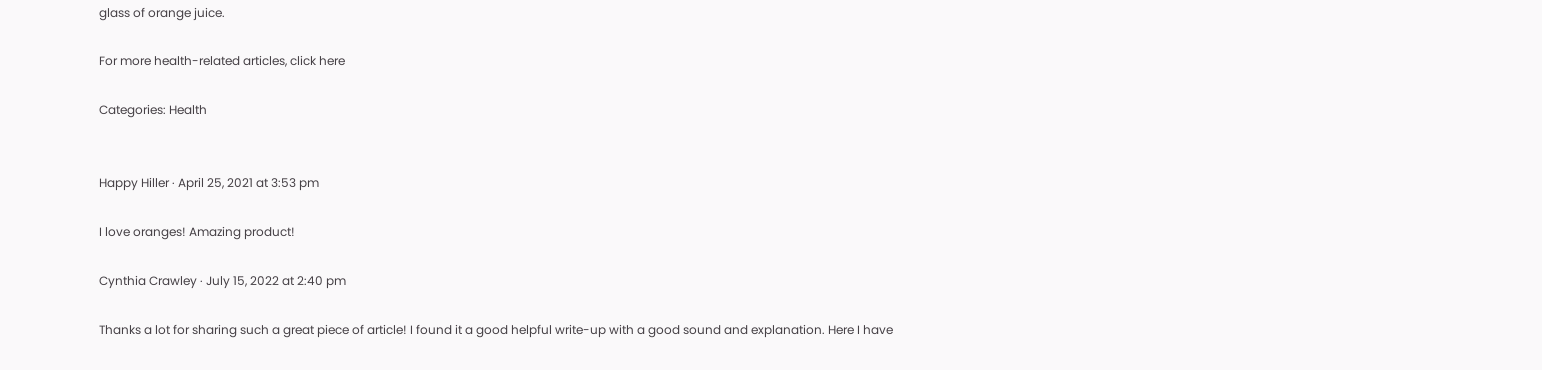glass of orange juice.

For more health-related articles, click here

Categories: Health


Happy Hiller · April 25, 2021 at 3:53 pm

I love oranges! Amazing product!

Cynthia Crawley · July 15, 2022 at 2:40 pm

Thanks a lot for sharing such a great piece of article! I found it a good helpful write-up with a good sound and explanation. Here I have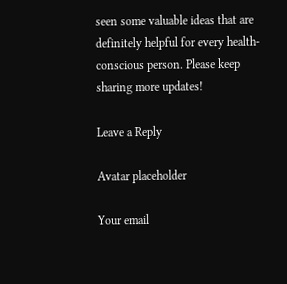seen some valuable ideas that are definitely helpful for every health-conscious person. Please keep sharing more updates!

Leave a Reply

Avatar placeholder

Your email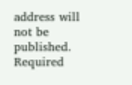address will not be published. Required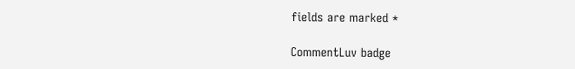fields are marked *

CommentLuv badge